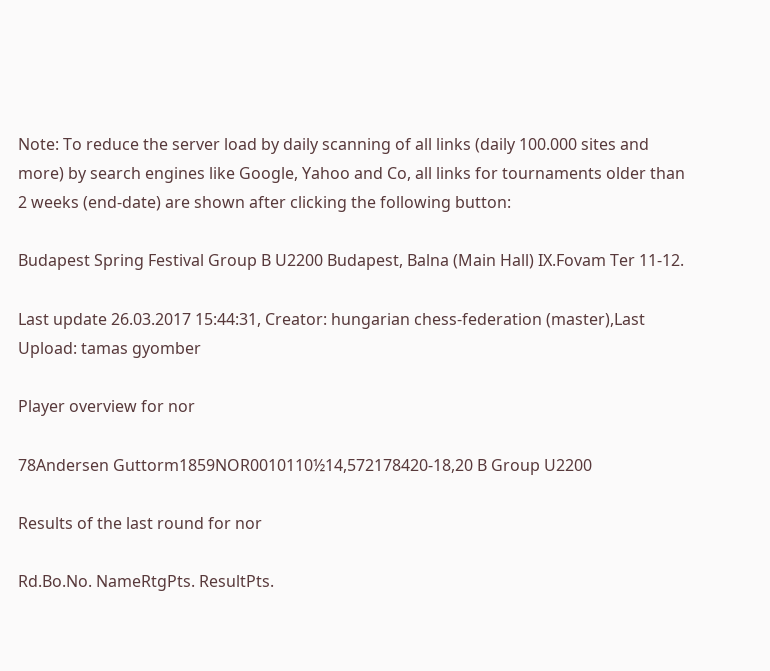Note: To reduce the server load by daily scanning of all links (daily 100.000 sites and more) by search engines like Google, Yahoo and Co, all links for tournaments older than 2 weeks (end-date) are shown after clicking the following button:

Budapest Spring Festival Group B U2200 Budapest, Balna (Main Hall) IX.Fovam Ter 11-12.

Last update 26.03.2017 15:44:31, Creator: hungarian chess-federation (master),Last Upload: tamas gyomber

Player overview for nor

78Andersen Guttorm1859NOR0010110½14,572178420-18,20 B Group U2200

Results of the last round for nor

Rd.Bo.No. NameRtgPts. ResultPts.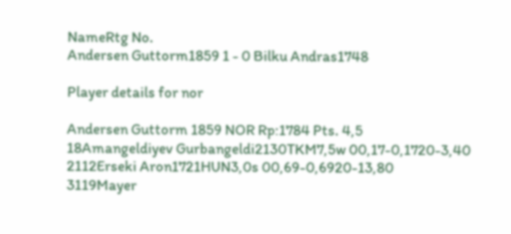NameRtg No.
Andersen Guttorm1859 1 - 0 Bilku Andras1748

Player details for nor

Andersen Guttorm 1859 NOR Rp:1784 Pts. 4,5
18Amangeldiyev Gurbangeldi2130TKM7,5w 00,17-0,1720-3,40
2112Erseki Aron1721HUN3,0s 00,69-0,6920-13,80
3119Mayer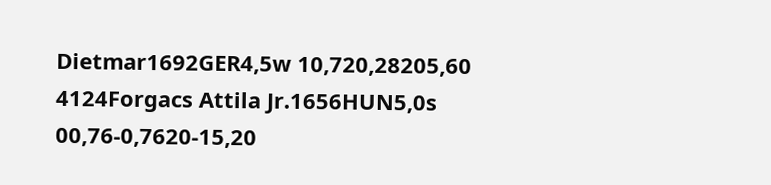Dietmar1692GER4,5w 10,720,28205,60
4124Forgacs Attila Jr.1656HUN5,0s 00,76-0,7620-15,20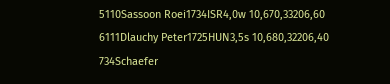5110Sassoon Roei1734ISR4,0w 10,670,33206,60
6111Dlauchy Peter1725HUN3,5s 10,680,32206,40
734Schaefer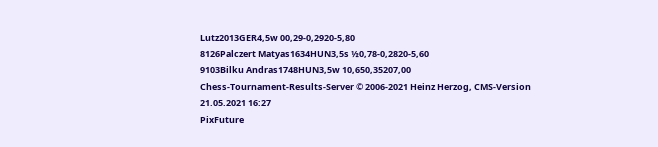Lutz2013GER4,5w 00,29-0,2920-5,80
8126Palczert Matyas1634HUN3,5s ½0,78-0,2820-5,60
9103Bilku Andras1748HUN3,5w 10,650,35207,00
Chess-Tournament-Results-Server © 2006-2021 Heinz Herzog, CMS-Version 21.05.2021 16:27
PixFuture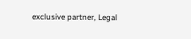exclusive partner, Legal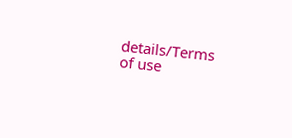details/Terms of use